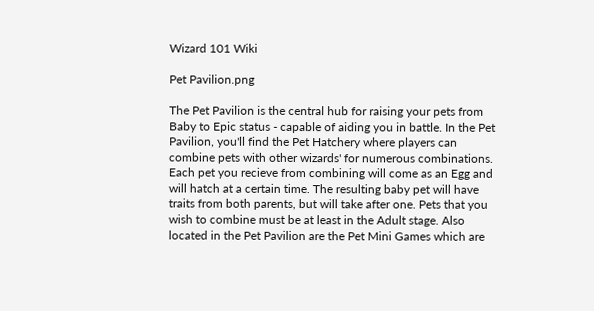Wizard 101 Wiki

Pet Pavilion.png

The Pet Pavilion is the central hub for raising your pets from Baby to Epic status - capable of aiding you in battle. In the Pet Pavilion, you'll find the Pet Hatchery where players can combine pets with other wizards' for numerous combinations. Each pet you recieve from combining will come as an Egg and will hatch at a certain time. The resulting baby pet will have traits from both parents, but will take after one. Pets that you wish to combine must be at least in the Adult stage. Also located in the Pet Pavilion are the Pet Mini Games which are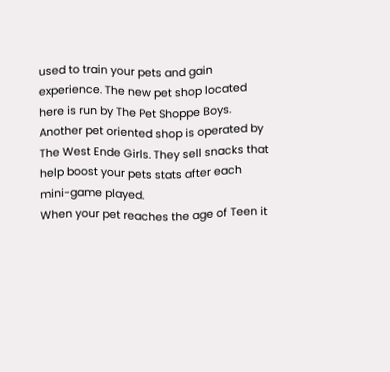used to train your pets and gain experience. The new pet shop located here is run by The Pet Shoppe Boys. Another pet oriented shop is operated by The West Ende Girls. They sell snacks that help boost your pets stats after each mini-game played.
When your pet reaches the age of Teen it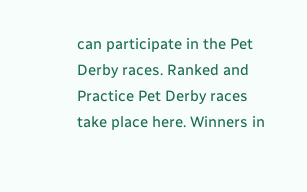can participate in the Pet Derby races. Ranked and Practice Pet Derby races take place here. Winners in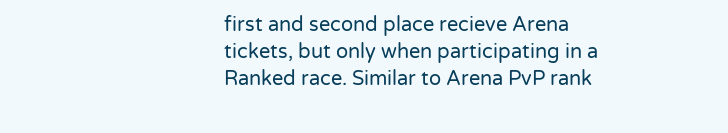first and second place recieve Arena tickets, but only when participating in a Ranked race. Similar to Arena PvP rank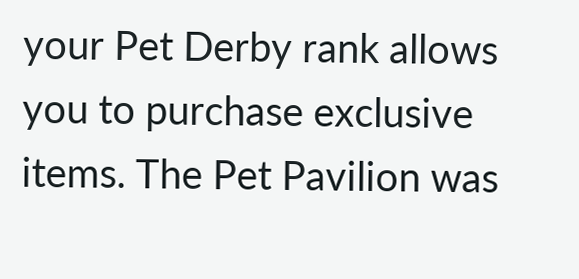your Pet Derby rank allows you to purchase exclusive items. The Pet Pavilion was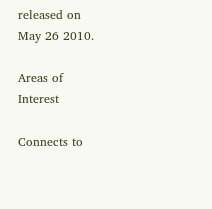released on May 26 2010.

Areas of Interest

Connects to